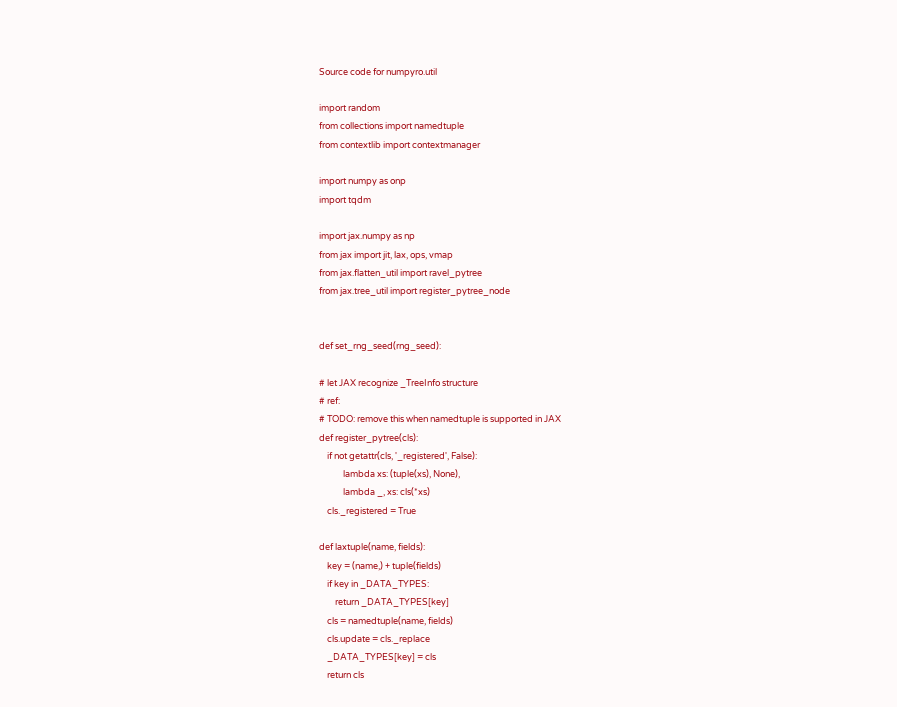Source code for numpyro.util

import random
from collections import namedtuple
from contextlib import contextmanager

import numpy as onp
import tqdm

import jax.numpy as np
from jax import jit, lax, ops, vmap
from jax.flatten_util import ravel_pytree
from jax.tree_util import register_pytree_node


def set_rng_seed(rng_seed):

# let JAX recognize _TreeInfo structure
# ref:
# TODO: remove this when namedtuple is supported in JAX
def register_pytree(cls):
    if not getattr(cls, '_registered', False):
            lambda xs: (tuple(xs), None),
            lambda _, xs: cls(*xs)
    cls._registered = True

def laxtuple(name, fields):
    key = (name,) + tuple(fields)
    if key in _DATA_TYPES:
        return _DATA_TYPES[key]
    cls = namedtuple(name, fields)
    cls.update = cls._replace
    _DATA_TYPES[key] = cls
    return cls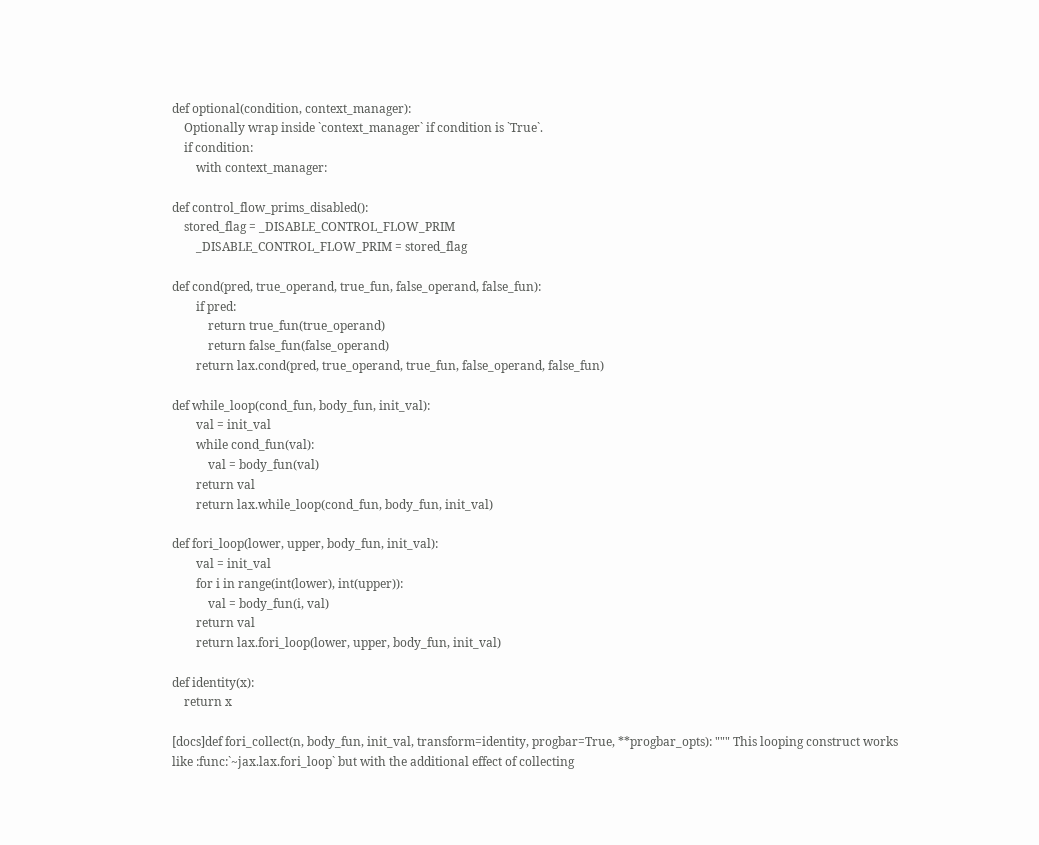def optional(condition, context_manager):
    Optionally wrap inside `context_manager` if condition is `True`.
    if condition:
        with context_manager:

def control_flow_prims_disabled():
    stored_flag = _DISABLE_CONTROL_FLOW_PRIM
        _DISABLE_CONTROL_FLOW_PRIM = stored_flag

def cond(pred, true_operand, true_fun, false_operand, false_fun):
        if pred:
            return true_fun(true_operand)
            return false_fun(false_operand)
        return lax.cond(pred, true_operand, true_fun, false_operand, false_fun)

def while_loop(cond_fun, body_fun, init_val):
        val = init_val
        while cond_fun(val):
            val = body_fun(val)
        return val
        return lax.while_loop(cond_fun, body_fun, init_val)

def fori_loop(lower, upper, body_fun, init_val):
        val = init_val
        for i in range(int(lower), int(upper)):
            val = body_fun(i, val)
        return val
        return lax.fori_loop(lower, upper, body_fun, init_val)

def identity(x):
    return x

[docs]def fori_collect(n, body_fun, init_val, transform=identity, progbar=True, **progbar_opts): """ This looping construct works like :func:`~jax.lax.fori_loop` but with the additional effect of collecting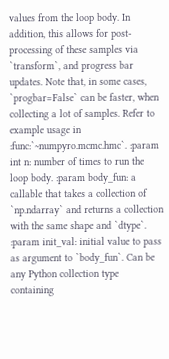values from the loop body. In addition, this allows for post-processing of these samples via `transform`, and progress bar updates. Note that, in some cases, `progbar=False` can be faster, when collecting a lot of samples. Refer to example usage in :func:`~numpyro.mcmc.hmc`. :param int n: number of times to run the loop body. :param body_fun: a callable that takes a collection of `np.ndarray` and returns a collection with the same shape and `dtype`. :param init_val: initial value to pass as argument to `body_fun`. Can be any Python collection type containing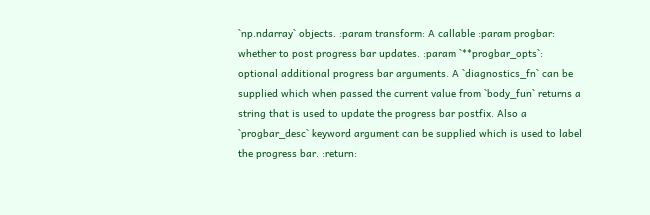`np.ndarray` objects. :param transform: A callable :param progbar: whether to post progress bar updates. :param `**progbar_opts`: optional additional progress bar arguments. A `diagnostics_fn` can be supplied which when passed the current value from `body_fun` returns a string that is used to update the progress bar postfix. Also a `progbar_desc` keyword argument can be supplied which is used to label the progress bar. :return: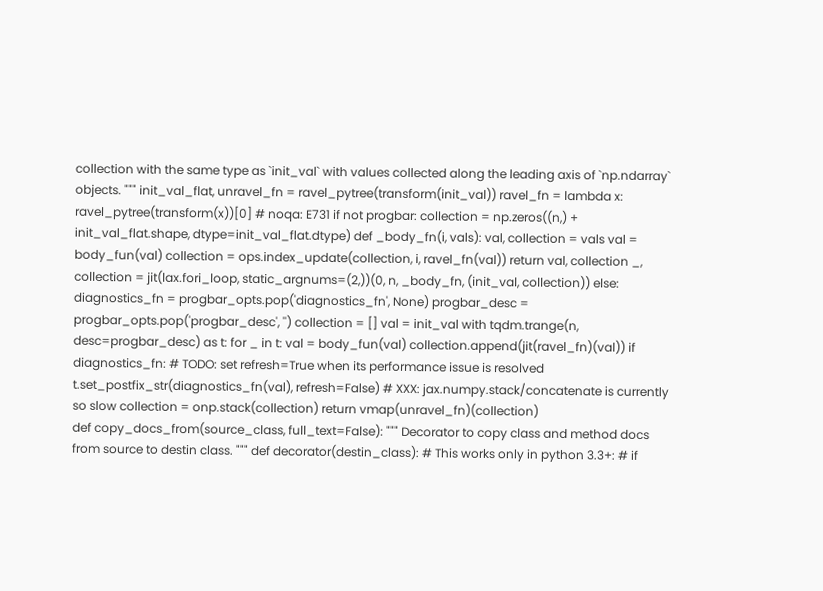collection with the same type as `init_val` with values collected along the leading axis of `np.ndarray` objects. """ init_val_flat, unravel_fn = ravel_pytree(transform(init_val)) ravel_fn = lambda x: ravel_pytree(transform(x))[0] # noqa: E731 if not progbar: collection = np.zeros((n,) + init_val_flat.shape, dtype=init_val_flat.dtype) def _body_fn(i, vals): val, collection = vals val = body_fun(val) collection = ops.index_update(collection, i, ravel_fn(val)) return val, collection _, collection = jit(lax.fori_loop, static_argnums=(2,))(0, n, _body_fn, (init_val, collection)) else: diagnostics_fn = progbar_opts.pop('diagnostics_fn', None) progbar_desc = progbar_opts.pop('progbar_desc', '') collection = [] val = init_val with tqdm.trange(n, desc=progbar_desc) as t: for _ in t: val = body_fun(val) collection.append(jit(ravel_fn)(val)) if diagnostics_fn: # TODO: set refresh=True when its performance issue is resolved t.set_postfix_str(diagnostics_fn(val), refresh=False) # XXX: jax.numpy.stack/concatenate is currently so slow collection = onp.stack(collection) return vmap(unravel_fn)(collection)
def copy_docs_from(source_class, full_text=False): """ Decorator to copy class and method docs from source to destin class. """ def decorator(destin_class): # This works only in python 3.3+: # if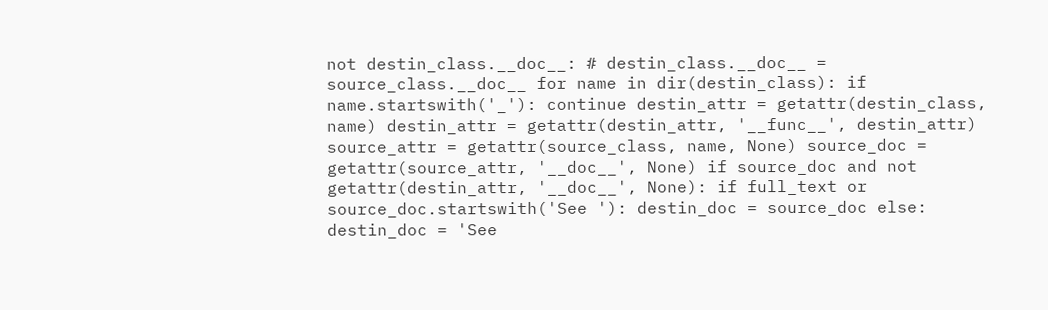not destin_class.__doc__: # destin_class.__doc__ = source_class.__doc__ for name in dir(destin_class): if name.startswith('_'): continue destin_attr = getattr(destin_class, name) destin_attr = getattr(destin_attr, '__func__', destin_attr) source_attr = getattr(source_class, name, None) source_doc = getattr(source_attr, '__doc__', None) if source_doc and not getattr(destin_attr, '__doc__', None): if full_text or source_doc.startswith('See '): destin_doc = source_doc else: destin_doc = 'See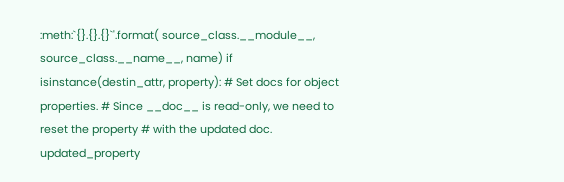:meth:`{}.{}.{}`'.format( source_class.__module__, source_class.__name__, name) if isinstance(destin_attr, property): # Set docs for object properties. # Since __doc__ is read-only, we need to reset the property # with the updated doc. updated_property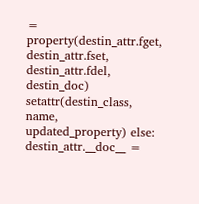= property(destin_attr.fget, destin_attr.fset, destin_attr.fdel, destin_doc) setattr(destin_class, name, updated_property) else: destin_attr.__doc__ =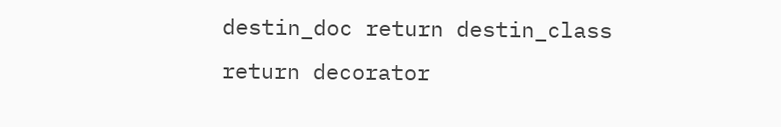destin_doc return destin_class return decorator